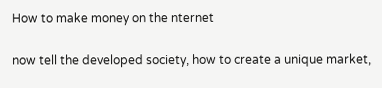How to make money on the nternet

now tell the developed society, how to create a unique market,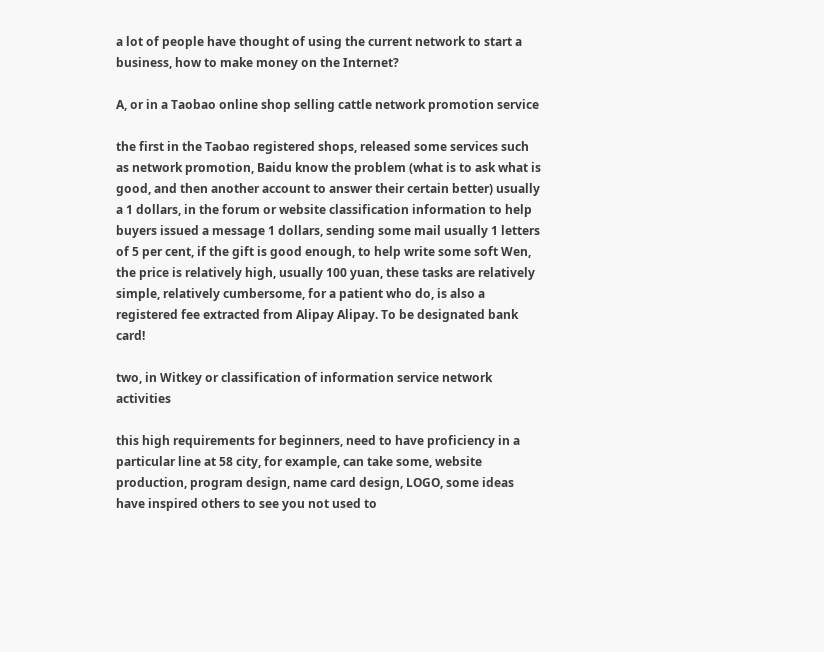a lot of people have thought of using the current network to start a business, how to make money on the Internet?

A, or in a Taobao online shop selling cattle network promotion service

the first in the Taobao registered shops, released some services such as network promotion, Baidu know the problem (what is to ask what is good, and then another account to answer their certain better) usually a 1 dollars, in the forum or website classification information to help buyers issued a message 1 dollars, sending some mail usually 1 letters of 5 per cent, if the gift is good enough, to help write some soft Wen, the price is relatively high, usually 100 yuan, these tasks are relatively simple, relatively cumbersome, for a patient who do, is also a registered fee extracted from Alipay Alipay. To be designated bank card!

two, in Witkey or classification of information service network activities

this high requirements for beginners, need to have proficiency in a particular line at 58 city, for example, can take some, website production, program design, name card design, LOGO, some ideas have inspired others to see you not used to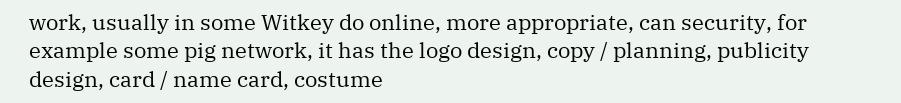work, usually in some Witkey do online, more appropriate, can security, for example some pig network, it has the logo design, copy / planning, publicity design, card / name card, costume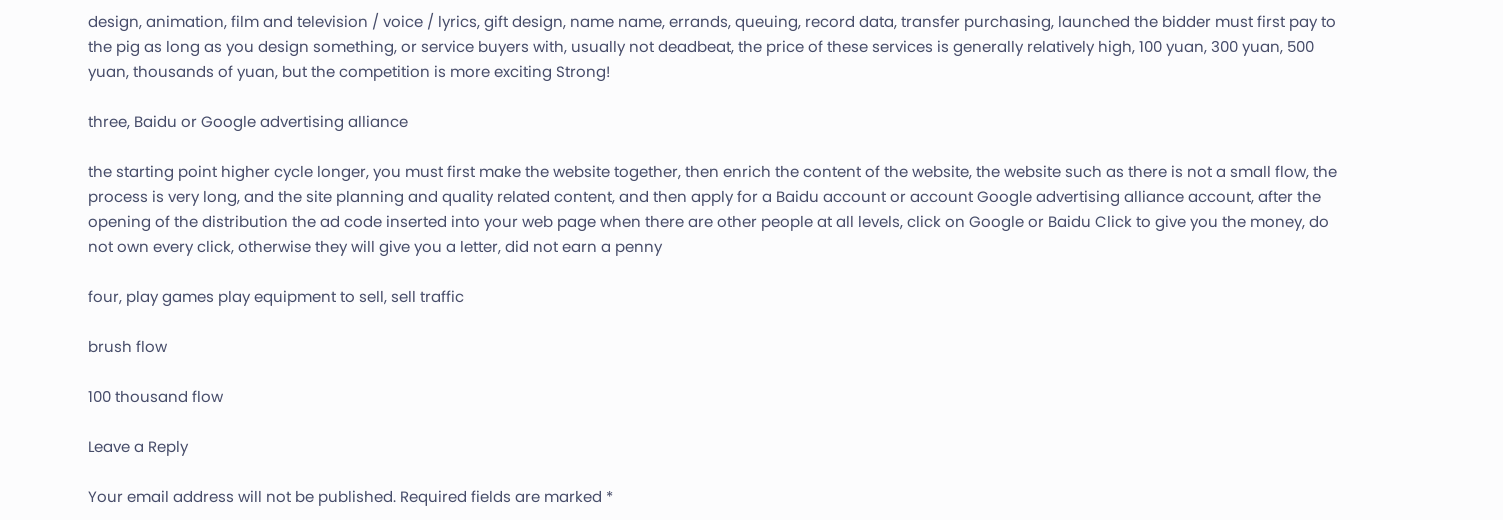design, animation, film and television / voice / lyrics, gift design, name name, errands, queuing, record data, transfer purchasing, launched the bidder must first pay to the pig as long as you design something, or service buyers with, usually not deadbeat, the price of these services is generally relatively high, 100 yuan, 300 yuan, 500 yuan, thousands of yuan, but the competition is more exciting Strong!

three, Baidu or Google advertising alliance

the starting point higher cycle longer, you must first make the website together, then enrich the content of the website, the website such as there is not a small flow, the process is very long, and the site planning and quality related content, and then apply for a Baidu account or account Google advertising alliance account, after the opening of the distribution the ad code inserted into your web page when there are other people at all levels, click on Google or Baidu Click to give you the money, do not own every click, otherwise they will give you a letter, did not earn a penny

four, play games play equipment to sell, sell traffic

brush flow

100 thousand flow

Leave a Reply

Your email address will not be published. Required fields are marked *